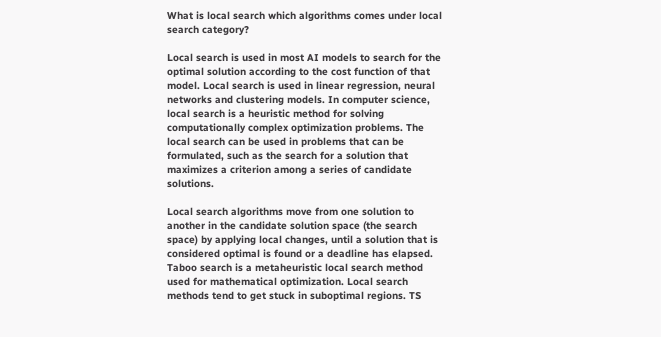What is local search which algorithms comes under local search category?

Local search is used in most AI models to search for the optimal solution according to the cost function of that model. Local search is used in linear regression, neural networks and clustering models. In computer science, local search is a heuristic method for solving computationally complex optimization problems. The local search can be used in problems that can be formulated, such as the search for a solution that maximizes a criterion among a series of candidate solutions.

Local search algorithms move from one solution to another in the candidate solution space (the search space) by applying local changes, until a solution that is considered optimal is found or a deadline has elapsed. Taboo search is a metaheuristic local search method used for mathematical optimization. Local search methods tend to get stuck in suboptimal regions. TS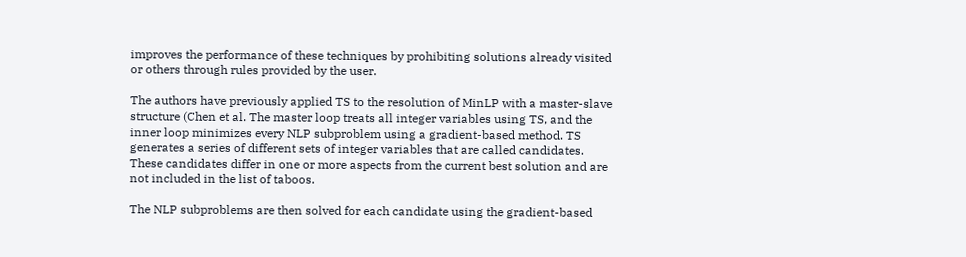improves the performance of these techniques by prohibiting solutions already visited or others through rules provided by the user.

The authors have previously applied TS to the resolution of MinLP with a master-slave structure (Chen et al. The master loop treats all integer variables using TS, and the inner loop minimizes every NLP subproblem using a gradient-based method. TS generates a series of different sets of integer variables that are called candidates. These candidates differ in one or more aspects from the current best solution and are not included in the list of taboos.

The NLP subproblems are then solved for each candidate using the gradient-based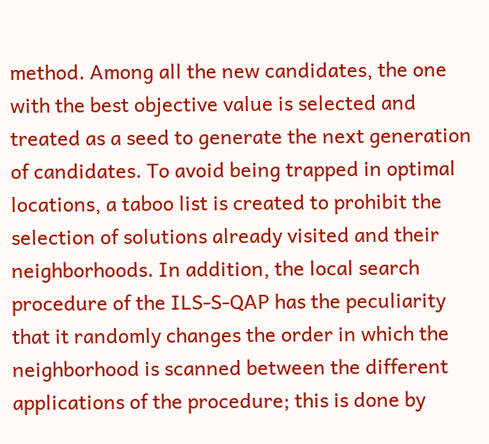method. Among all the new candidates, the one with the best objective value is selected and treated as a seed to generate the next generation of candidates. To avoid being trapped in optimal locations, a taboo list is created to prohibit the selection of solutions already visited and their neighborhoods. In addition, the local search procedure of the ILS-S-QAP has the peculiarity that it randomly changes the order in which the neighborhood is scanned between the different applications of the procedure; this is done by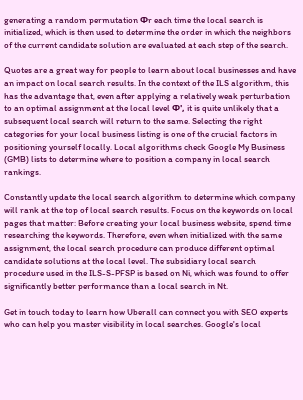generating a random permutation Φr each time the local search is initialized, which is then used to determine the order in which the neighbors of the current candidate solution are evaluated at each step of the search.

Quotes are a great way for people to learn about local businesses and have an impact on local search results. In the context of the ILS algorithm, this has the advantage that, even after applying a relatively weak perturbation to an optimal assignment at the local level Φ', it is quite unlikely that a subsequent local search will return to the same. Selecting the right categories for your local business listing is one of the crucial factors in positioning yourself locally. Local algorithms check Google My Business (GMB) lists to determine where to position a company in local search rankings.

Constantly update the local search algorithm to determine which company will rank at the top of local search results. Focus on the keywords on local pages that matter: Before creating your local business website, spend time researching the keywords. Therefore, even when initialized with the same assignment, the local search procedure can produce different optimal candidate solutions at the local level. The subsidiary local search procedure used in the ILS-S-PFSP is based on Ni, which was found to offer significantly better performance than a local search in Nt.

Get in touch today to learn how Uberall can connect you with SEO experts who can help you master visibility in local searches. Google's local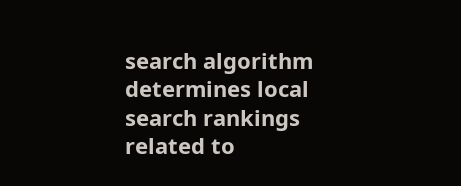search algorithm determines local search rankings related to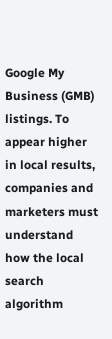Google My Business (GMB) listings. To appear higher in local results, companies and marketers must understand how the local search algorithm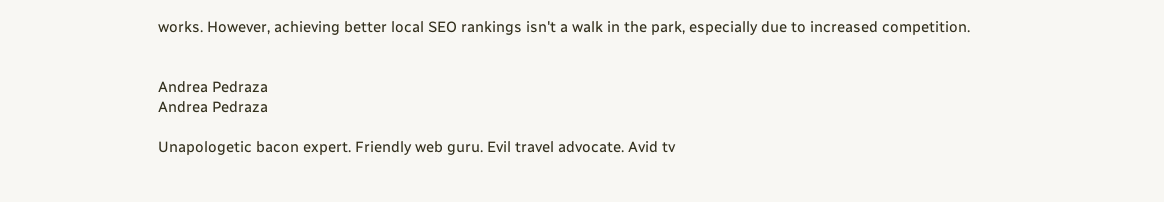works. However, achieving better local SEO rankings isn't a walk in the park, especially due to increased competition.


Andrea Pedraza
Andrea Pedraza

Unapologetic bacon expert. Friendly web guru. Evil travel advocate. Avid tv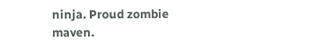ninja. Proud zombie maven.